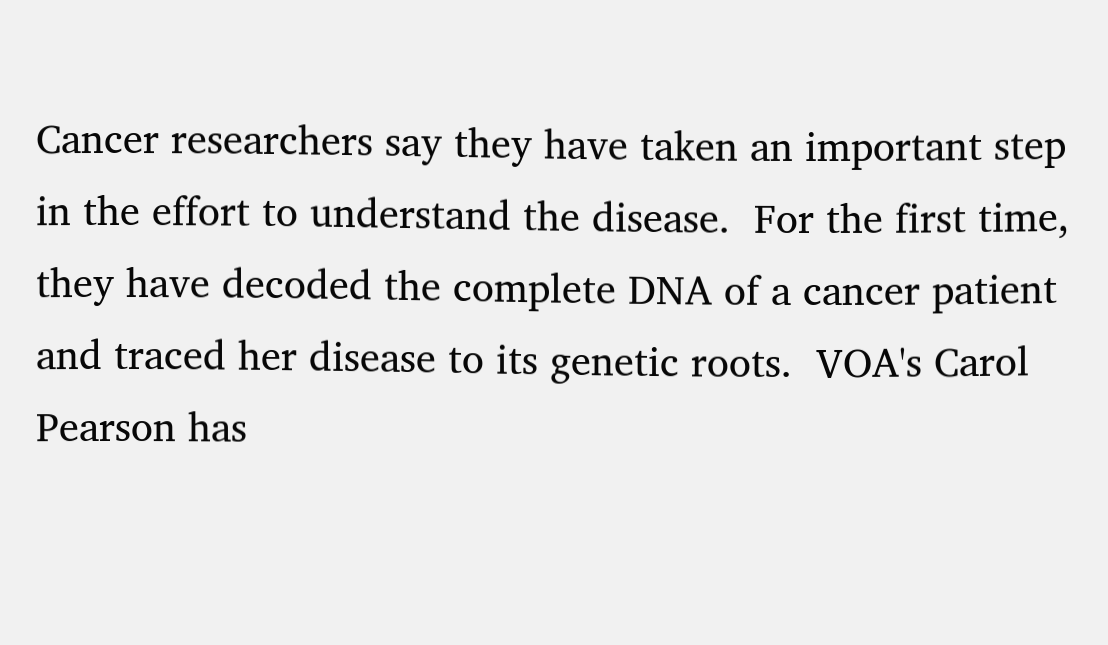Cancer researchers say they have taken an important step in the effort to understand the disease.  For the first time, they have decoded the complete DNA of a cancer patient and traced her disease to its genetic roots.  VOA's Carol Pearson has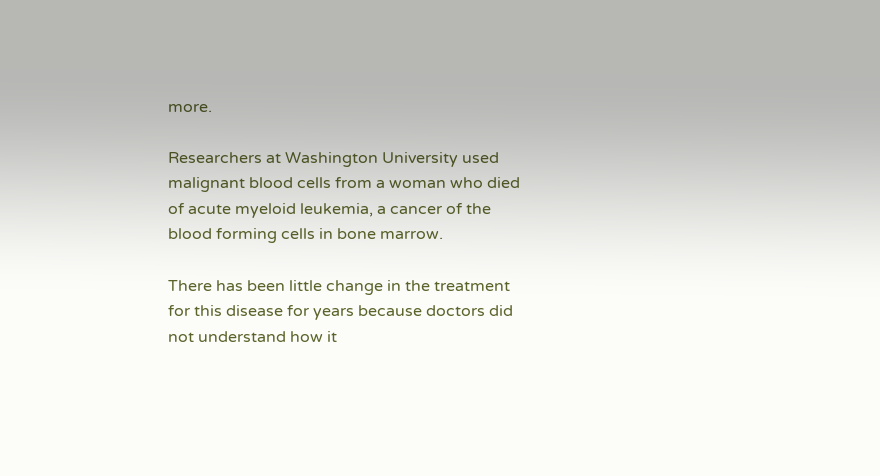more.

Researchers at Washington University used malignant blood cells from a woman who died of acute myeloid leukemia, a cancer of the blood forming cells in bone marrow.

There has been little change in the treatment for this disease for years because doctors did not understand how it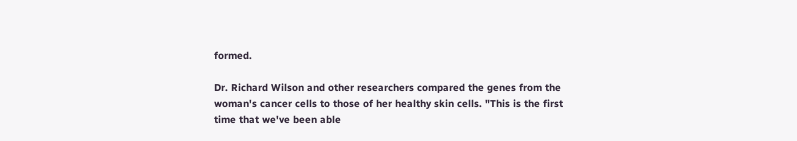formed.

Dr. Richard Wilson and other researchers compared the genes from the woman's cancer cells to those of her healthy skin cells. "This is the first time that we've been able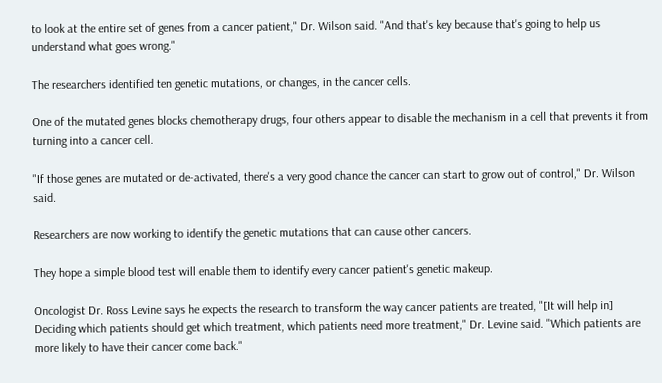to look at the entire set of genes from a cancer patient," Dr. Wilson said. "And that's key because that's going to help us understand what goes wrong."

The researchers identified ten genetic mutations, or changes, in the cancer cells.

One of the mutated genes blocks chemotherapy drugs, four others appear to disable the mechanism in a cell that prevents it from turning into a cancer cell.

"If those genes are mutated or de-activated, there's a very good chance the cancer can start to grow out of control," Dr. Wilson said.

Researchers are now working to identify the genetic mutations that can cause other cancers.

They hope a simple blood test will enable them to identify every cancer patient's genetic makeup.

Oncologist Dr. Ross Levine says he expects the research to transform the way cancer patients are treated, "[It will help in] Deciding which patients should get which treatment, which patients need more treatment," Dr. Levine said. "Which patients are more likely to have their cancer come back."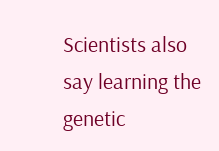Scientists also say learning the genetic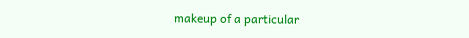makeup of a particular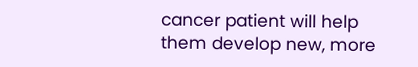cancer patient will help them develop new, more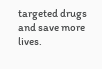targeted drugs and save more lives.